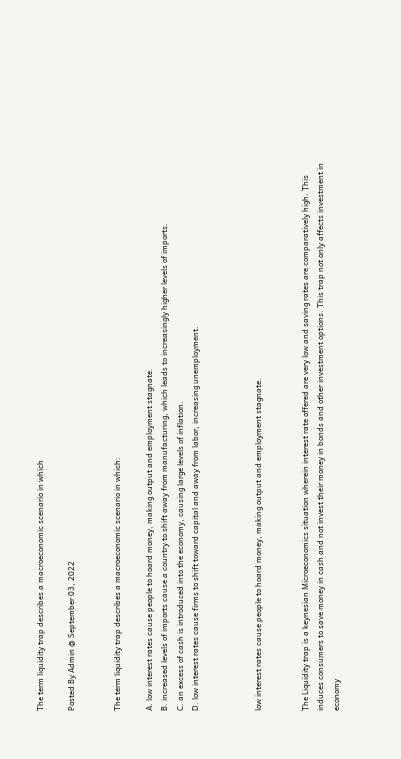The term liquidity trap describes a macroeconomic scenario in which

Posted By Admin @ September 03, 2022


The term liquidity trap describes a macroeconomic scenario in which:

A. low interest rates cause people to hoard money, making output and employment stagnate.
B. increased levels of imports cause a country to shift away from manufacturing, which leads to increasingly higher levels of imports.
C. an excess of cash is introduced into the economy, causing large levels of inflation.
D. low interest rates cause firms to shift toward capital and away from labor, increasing unemployment.



low interest rates cause people to hoard money, making output and employment stagnate.


The Liquidity trap is a keynesian Microeconomics situation wherein interest rate offered are very low and saving rates are comparatively high. This induces consumers to save money in cash and not invest their money in bonds and other investment options. This trap not only affects investment in economy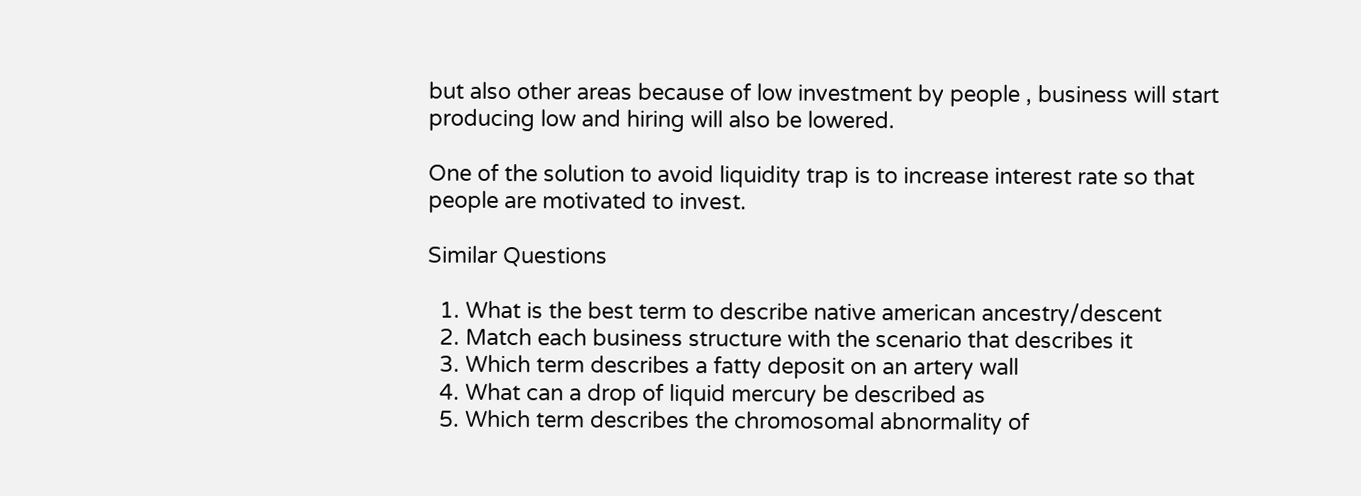but also other areas because of low investment by people , business will start producing low and hiring will also be lowered.

One of the solution to avoid liquidity trap is to increase interest rate so that people are motivated to invest.

Similar Questions

  1. What is the best term to describe native american ancestry/descent
  2. Match each business structure with the scenario that describes it
  3. Which term describes a fatty deposit on an artery wall
  4. What can a drop of liquid mercury be described as
  5. Which term describes the chromosomal abnormality of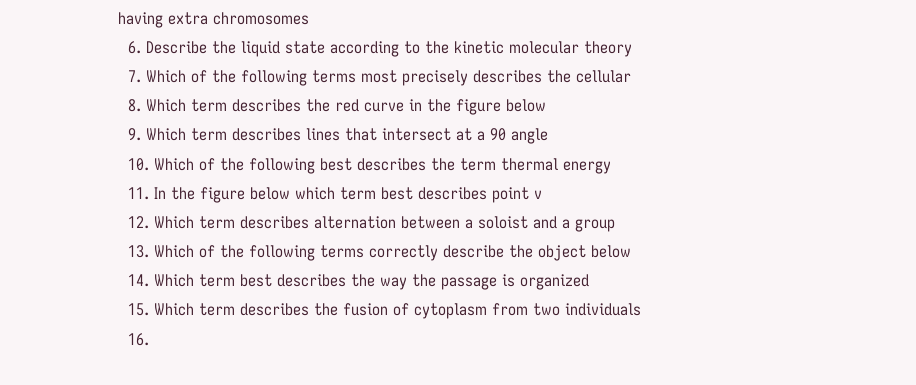having extra chromosomes
  6. Describe the liquid state according to the kinetic molecular theory
  7. Which of the following terms most precisely describes the cellular
  8. Which term describes the red curve in the figure below
  9. Which term describes lines that intersect at a 90 angle
  10. Which of the following best describes the term thermal energy
  11. In the figure below which term best describes point v
  12. Which term describes alternation between a soloist and a group
  13. Which of the following terms correctly describe the object below
  14. Which term best describes the way the passage is organized
  15. Which term describes the fusion of cytoplasm from two individuals
  16.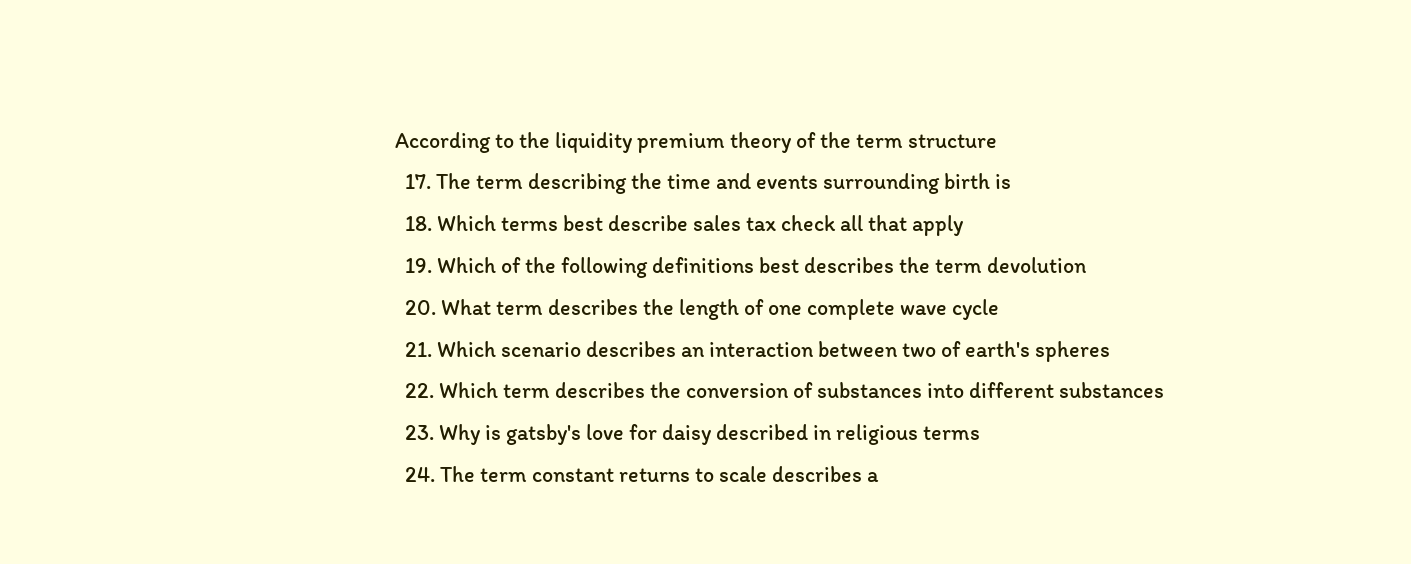According to the liquidity premium theory of the term structure
  17. The term describing the time and events surrounding birth is
  18. Which terms best describe sales tax check all that apply
  19. Which of the following definitions best describes the term devolution
  20. What term describes the length of one complete wave cycle
  21. Which scenario describes an interaction between two of earth's spheres
  22. Which term describes the conversion of substances into different substances
  23. Why is gatsby's love for daisy described in religious terms
  24. The term constant returns to scale describes a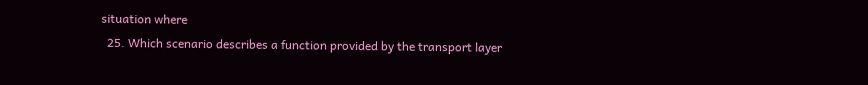situation where
  25. Which scenario describes a function provided by the transport layer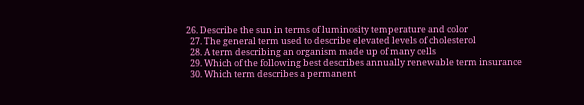26. Describe the sun in terms of luminosity temperature and color
  27. The general term used to describe elevated levels of cholesterol
  28. A term describing an organism made up of many cells
  29. Which of the following best describes annually renewable term insurance
  30. Which term describes a permanent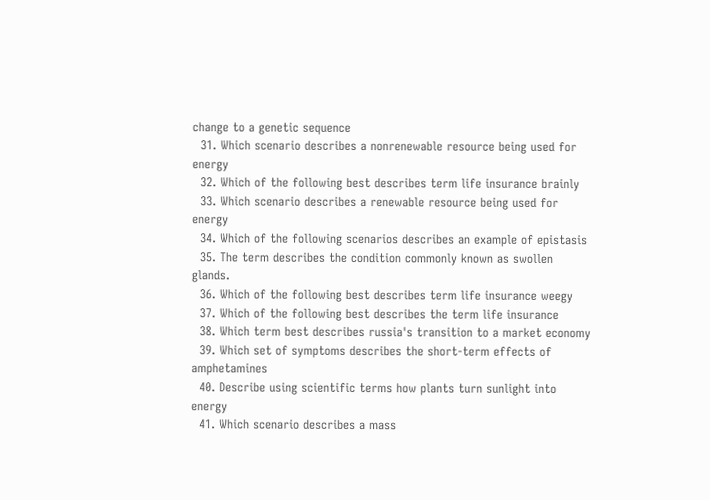change to a genetic sequence
  31. Which scenario describes a nonrenewable resource being used for energy
  32. Which of the following best describes term life insurance brainly
  33. Which scenario describes a renewable resource being used for energy
  34. Which of the following scenarios describes an example of epistasis
  35. The term describes the condition commonly known as swollen glands.
  36. Which of the following best describes term life insurance weegy
  37. Which of the following best describes the term life insurance
  38. Which term best describes russia's transition to a market economy
  39. Which set of symptoms describes the short-term effects of amphetamines
  40. Describe using scientific terms how plants turn sunlight into energy
  41. Which scenario describes a mass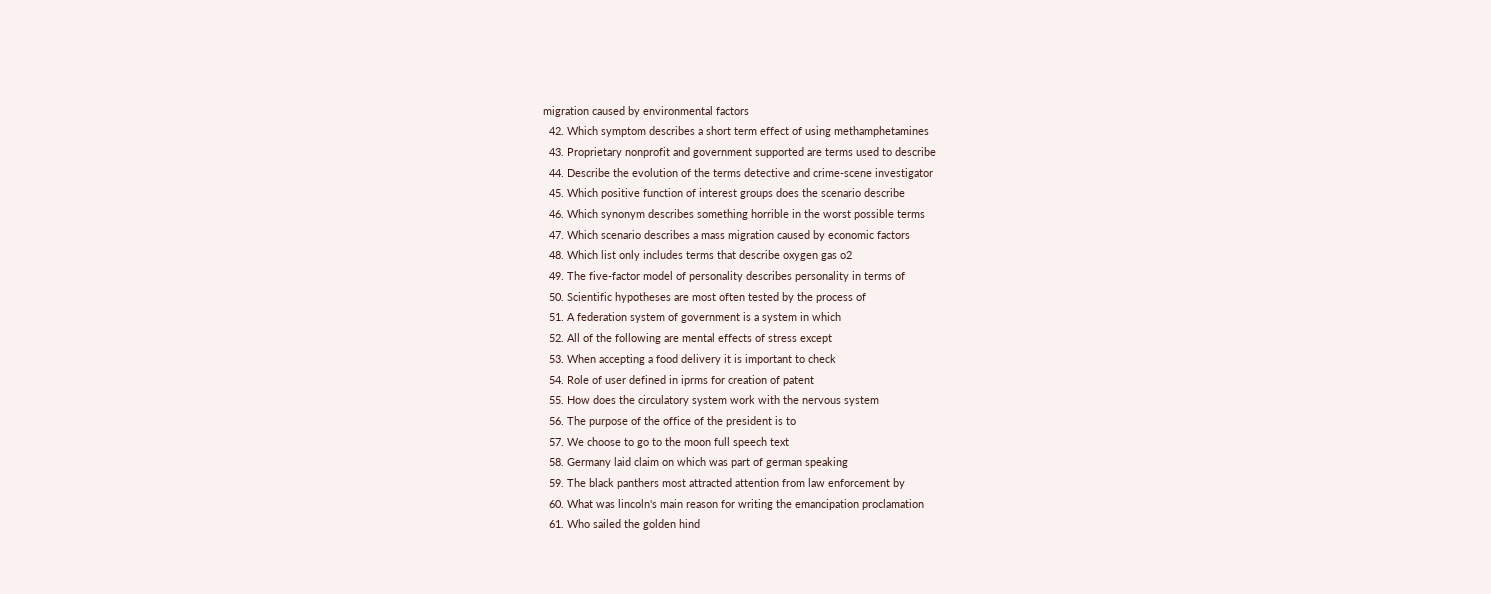migration caused by environmental factors
  42. Which symptom describes a short term effect of using methamphetamines
  43. Proprietary nonprofit and government supported are terms used to describe
  44. Describe the evolution of the terms detective and crime-scene investigator
  45. Which positive function of interest groups does the scenario describe
  46. Which synonym describes something horrible in the worst possible terms
  47. Which scenario describes a mass migration caused by economic factors
  48. Which list only includes terms that describe oxygen gas o2
  49. The five-factor model of personality describes personality in terms of
  50. Scientific hypotheses are most often tested by the process of
  51. A federation system of government is a system in which
  52. All of the following are mental effects of stress except
  53. When accepting a food delivery it is important to check
  54. Role of user defined in iprms for creation of patent
  55. How does the circulatory system work with the nervous system
  56. The purpose of the office of the president is to
  57. We choose to go to the moon full speech text
  58. Germany laid claim on which was part of german speaking
  59. The black panthers most attracted attention from law enforcement by
  60. What was lincoln's main reason for writing the emancipation proclamation
  61. Who sailed the golden hind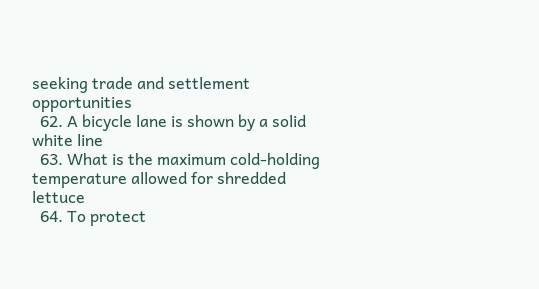seeking trade and settlement opportunities
  62. A bicycle lane is shown by a solid white line
  63. What is the maximum cold-holding temperature allowed for shredded lettuce
  64. To protect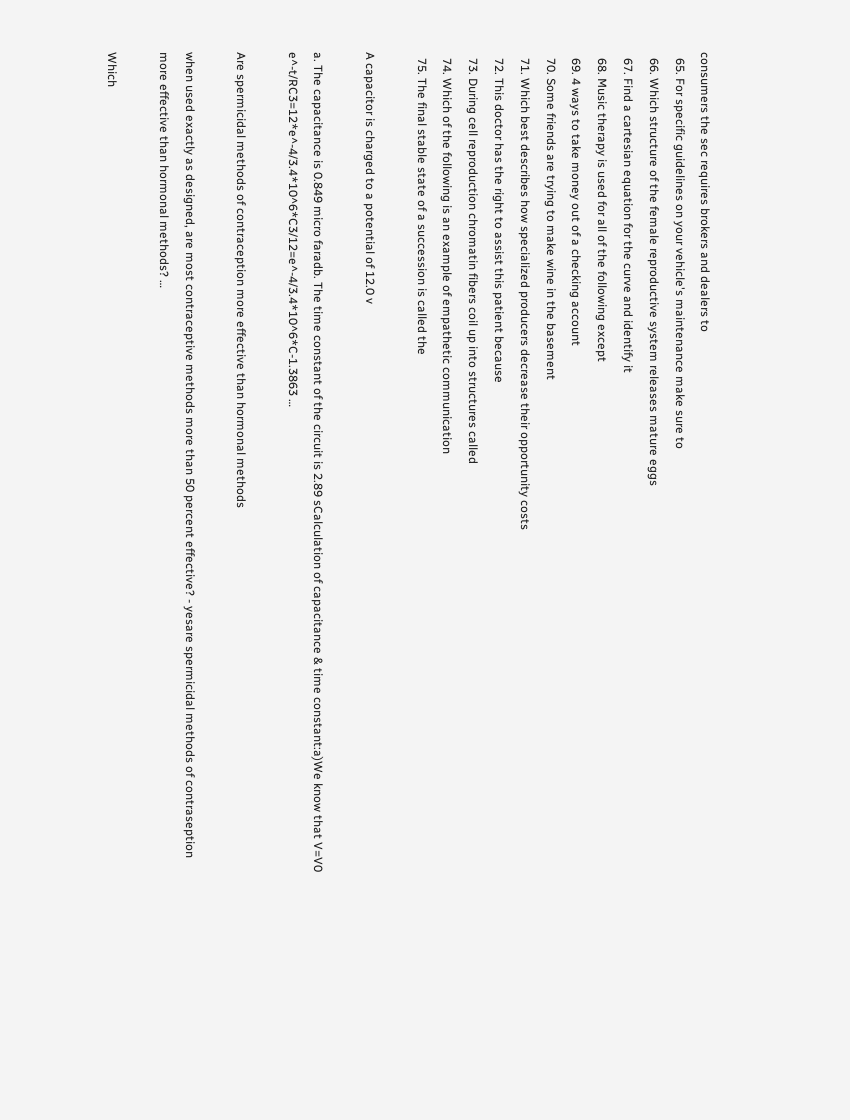consumers the sec requires brokers and dealers to
  65. For specific guidelines on your vehicle's maintenance make sure to
  66. Which structure of the female reproductive system releases mature eggs
  67. Find a cartesian equation for the curve and identify it
  68. Music therapy is used for all of the following except
  69. 4 ways to take money out of a checking account
  70. Some friends are trying to make wine in the basement
  71. Which best describes how specialized producers decrease their opportunity costs
  72. This doctor has the right to assist this patient because
  73. During cell reproduction chromatin fibers coil up into structures called
  74. Which of the following is an example of empathetic communication
  75. The final stable state of a succession is called the

A capacitor is charged to a potential of 12.0 v

a. The capacitance is 0.849 micro faradb. The time constant of the circuit is 2.89 sCalculation of capacitance & time constant:a)We know that V=V0 e^-t/RC3=12*e^-4/3.4*10^6*C3/12=e^-4/3.4*10^6*C-1.3863 …

Are spermicidal methods of contraception more effective than hormonal methods

when used exactly as designed, are most contraceptive methods more than 50 percent effective? - yesare spermicidal methods of contraseption more effective than hormonal methods? …

Which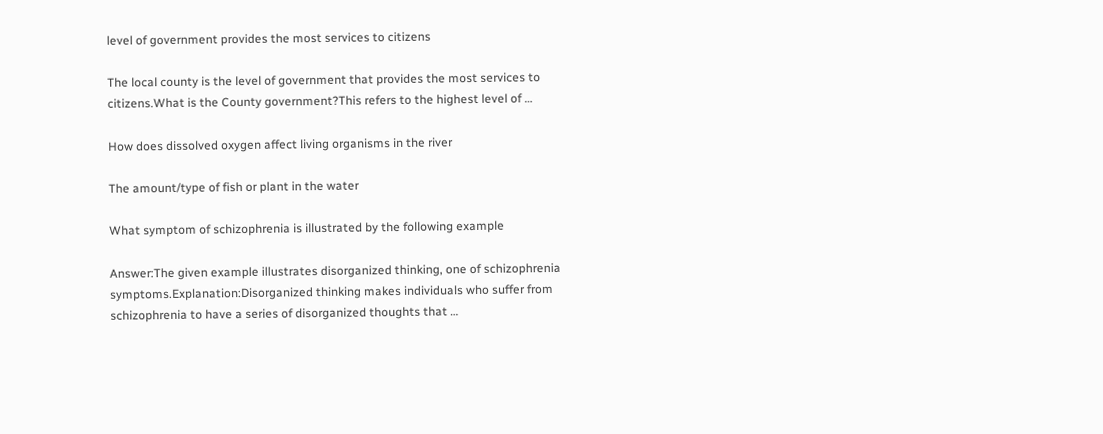level of government provides the most services to citizens

The local county is the level of government that provides the most services to citizens.What is the County government?This refers to the highest level of …

How does dissolved oxygen affect living organisms in the river

The amount/type of fish or plant in the water

What symptom of schizophrenia is illustrated by the following example

Answer:The given example illustrates disorganized thinking, one of schizophrenia symptoms.Explanation:Disorganized thinking makes individuals who suffer from schizophrenia to have a series of disorganized thoughts that …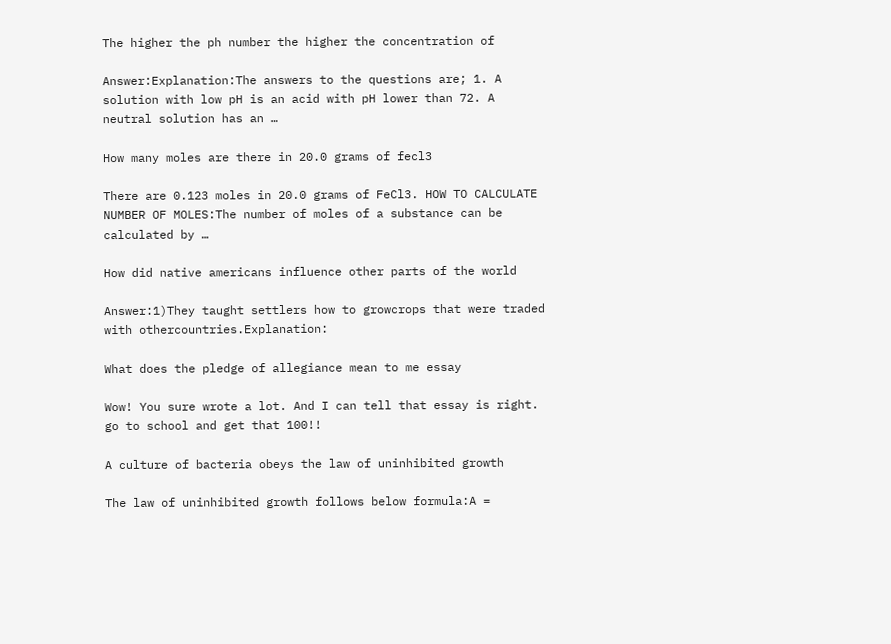The higher the ph number the higher the concentration of

Answer:Explanation:The answers to the questions are; 1. A solution with low pH is an acid with pH lower than 72. A neutral solution has an …

How many moles are there in 20.0 grams of fecl3

There are 0.123 moles in 20.0 grams of FeCl3. HOW TO CALCULATE NUMBER OF MOLES:The number of moles of a substance can be calculated by …

How did native americans influence other parts of the world

Answer:1)They taught settlers how to growcrops that were traded with othercountries.Explanation:

What does the pledge of allegiance mean to me essay

Wow! You sure wrote a lot. And I can tell that essay is right. go to school and get that 100!!

A culture of bacteria obeys the law of uninhibited growth

The law of uninhibited growth follows below formula:A =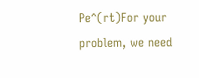Pe^(rt)For your problem, we need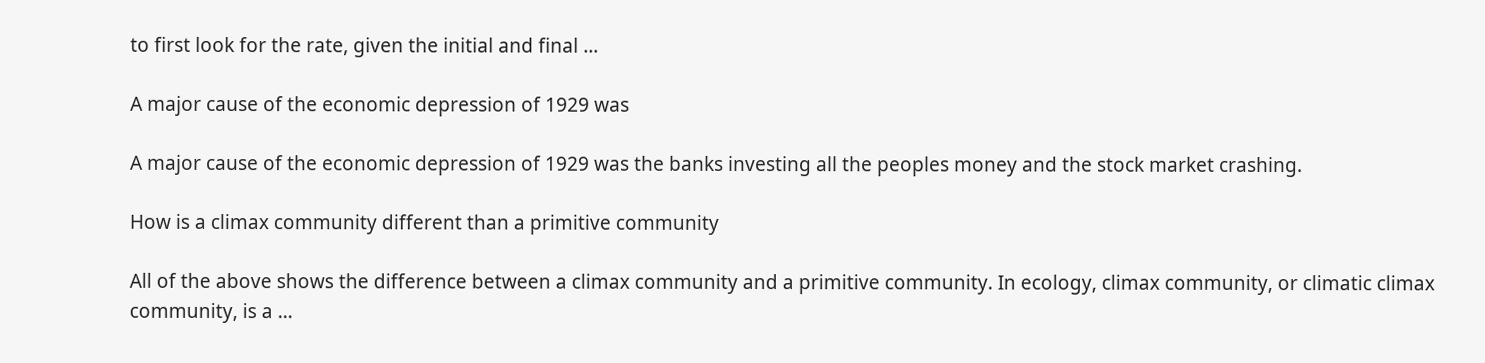to first look for the rate, given the initial and final …

A major cause of the economic depression of 1929 was

A major cause of the economic depression of 1929 was the banks investing all the peoples money and the stock market crashing.

How is a climax community different than a primitive community

All of the above shows the difference between a climax community and a primitive community. In ecology, climax community, or climatic climax community, is a …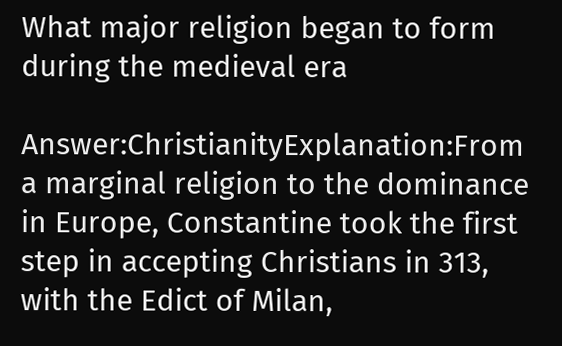What major religion began to form during the medieval era

Answer:ChristianityExplanation:From a marginal religion to the dominance in Europe, Constantine took the first step in accepting Christians in 313, with the Edict of Milan,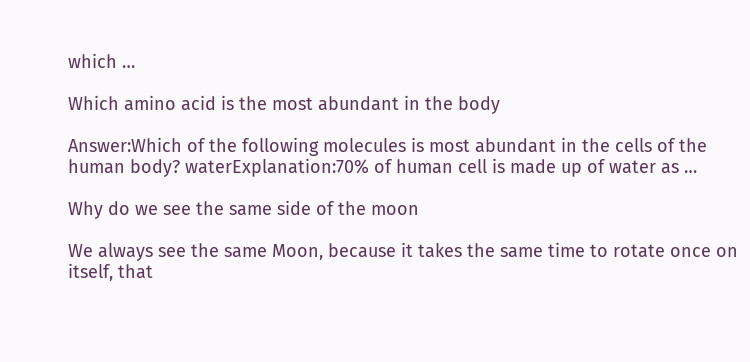which …

Which amino acid is the most abundant in the body

Answer:Which of the following molecules is most abundant in the cells of the human body? waterExplanation:70% of human cell is made up of water as …

Why do we see the same side of the moon

We always see the same Moon, because it takes the same time to rotate once on itself, that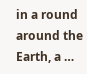in a round around the Earth, a …